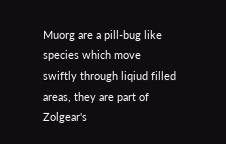Muorg are a pill-bug like species which move swiftly through liqiud filled areas, they are part of Zolgear's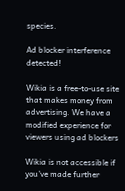species.

Ad blocker interference detected!

Wikia is a free-to-use site that makes money from advertising. We have a modified experience for viewers using ad blockers

Wikia is not accessible if you’ve made further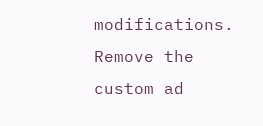modifications. Remove the custom ad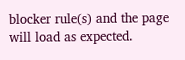blocker rule(s) and the page will load as expected.